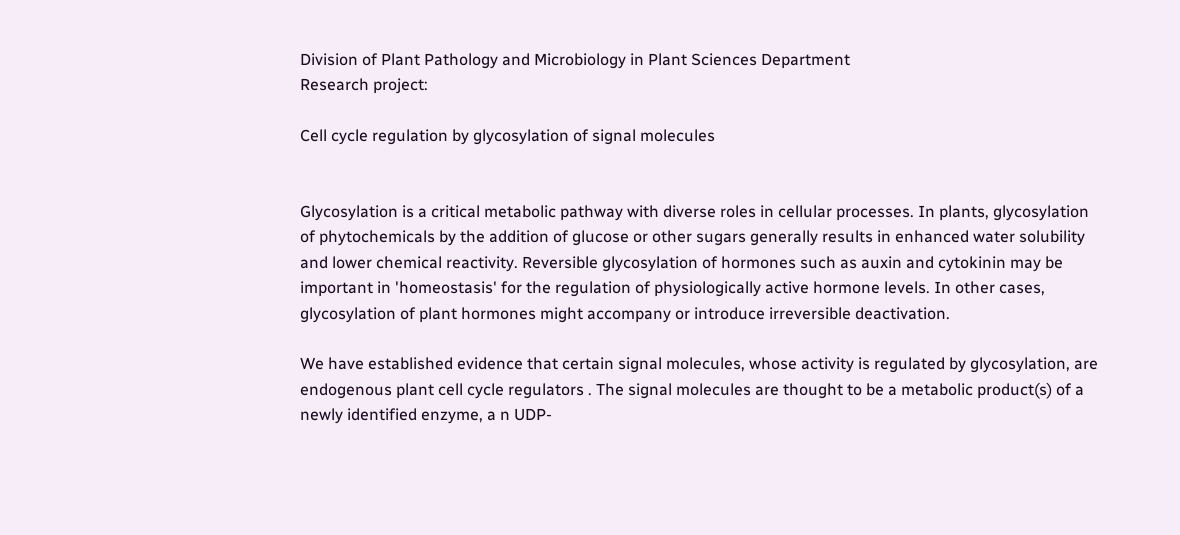Division of Plant Pathology and Microbiology in Plant Sciences Department
Research project:

Cell cycle regulation by glycosylation of signal molecules


Glycosylation is a critical metabolic pathway with diverse roles in cellular processes. In plants, glycosylation of phytochemicals by the addition of glucose or other sugars generally results in enhanced water solubility and lower chemical reactivity. Reversible glycosylation of hormones such as auxin and cytokinin may be important in 'homeostasis' for the regulation of physiologically active hormone levels. In other cases, glycosylation of plant hormones might accompany or introduce irreversible deactivation.

We have established evidence that certain signal molecules, whose activity is regulated by glycosylation, are endogenous plant cell cycle regulators . The signal molecules are thought to be a metabolic product(s) of a newly identified enzyme, a n UDP-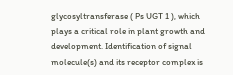glycosyltransferase ( Ps UGT 1 ), which plays a critical role in plant growth and development. Identification of signal molecule(s) and its receptor complex is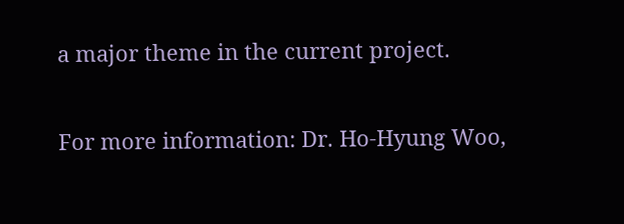a major theme in the current project.

For more information: Dr. Ho-Hyung Woo,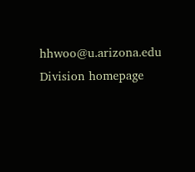hhwoo@u.arizona.edu
Division homepage